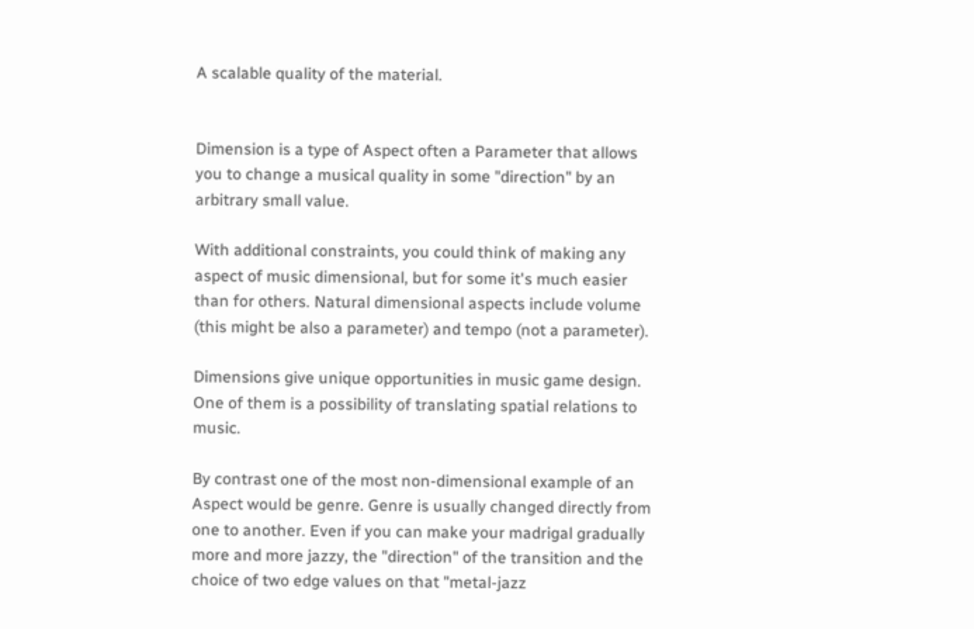A scalable quality of the material.


Dimension is a type of Aspect often a Parameter that allows you to change a musical quality in some "direction" by an arbitrary small value.

With additional constraints, you could think of making any aspect of music dimensional, but for some it's much easier than for others. Natural dimensional aspects include volume (this might be also a parameter) and tempo (not a parameter).

Dimensions give unique opportunities in music game design. One of them is a possibility of translating spatial relations to music.

By contrast one of the most non-dimensional example of an Aspect would be genre. Genre is usually changed directly from one to another. Even if you can make your madrigal gradually more and more jazzy, the "direction" of the transition and the choice of two edge values on that "metal-jazz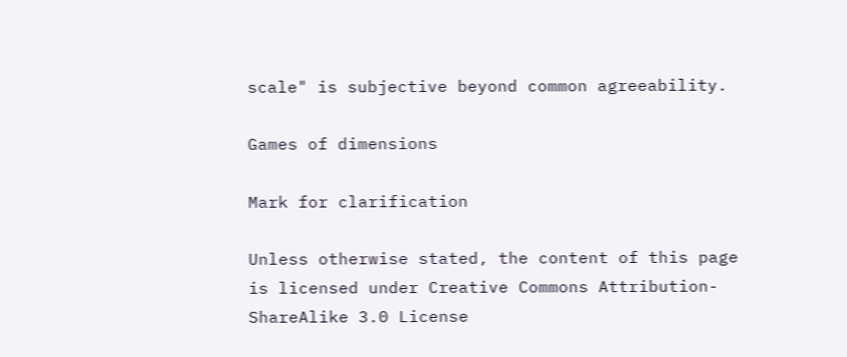scale" is subjective beyond common agreeability.

Games of dimensions

Mark for clarification

Unless otherwise stated, the content of this page is licensed under Creative Commons Attribution-ShareAlike 3.0 License